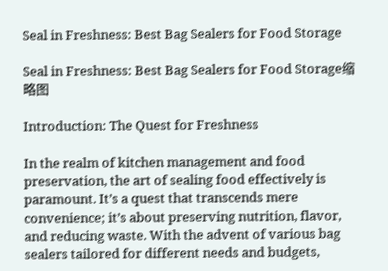Seal in Freshness: Best Bag Sealers for Food Storage

Seal in Freshness: Best Bag Sealers for Food Storage缩略图

Introduction: The Quest for Freshness

In the realm of kitchen management and food preservation, the art of sealing food effectively is paramount. It’s a quest that transcends mere convenience; it’s about preserving nutrition, flavor, and reducing waste. With the advent of various bag sealers tailored for different needs and budgets,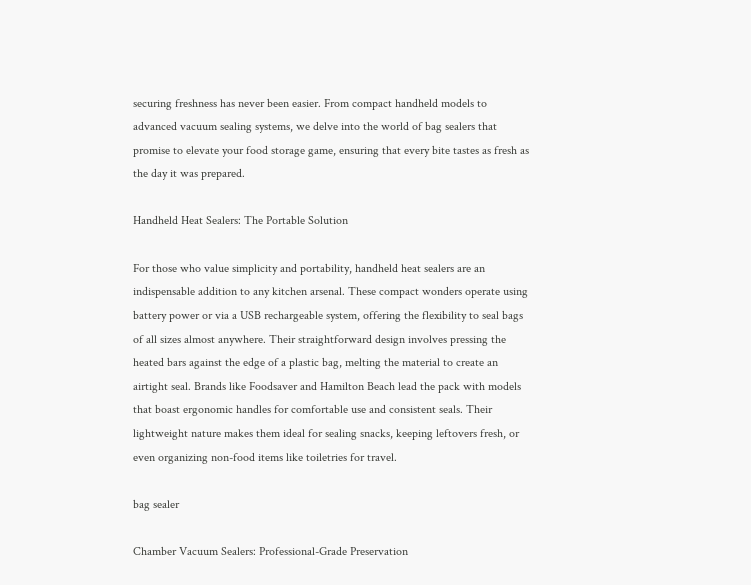securing freshness has never been easier. From compact handheld models to advanced vacuum sealing systems, we delve into the world of bag sealers that promise to elevate your food storage game, ensuring that every bite tastes as fresh as the day it was prepared.

Handheld Heat Sealers: The Portable Solution

For those who value simplicity and portability, handheld heat sealers are an indispensable addition to any kitchen arsenal. These compact wonders operate using battery power or via a USB rechargeable system, offering the flexibility to seal bags of all sizes almost anywhere. Their straightforward design involves pressing the heated bars against the edge of a plastic bag, melting the material to create an airtight seal. Brands like Foodsaver and Hamilton Beach lead the pack with models that boast ergonomic handles for comfortable use and consistent seals. Their lightweight nature makes them ideal for sealing snacks, keeping leftovers fresh, or even organizing non-food items like toiletries for travel.

bag sealer

Chamber Vacuum Sealers: Professional-Grade Preservation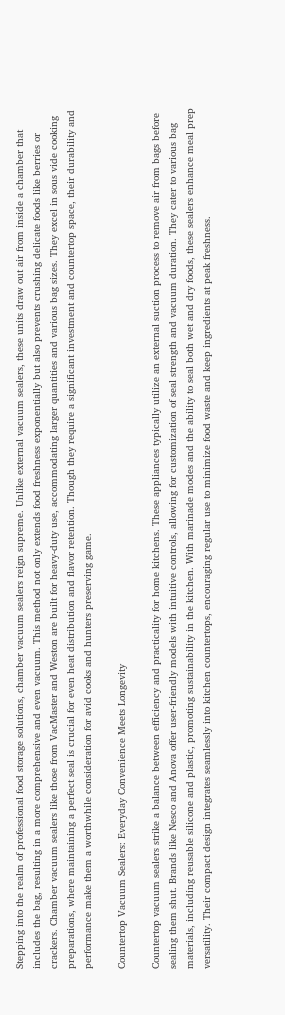Stepping into the realm of professional food storage solutions, chamber vacuum sealers reign supreme. Unlike external vacuum sealers, these units draw out air from inside a chamber that includes the bag, resulting in a more comprehensive and even vacuum. This method not only extends food freshness exponentially but also prevents crushing delicate foods like berries or crackers. Chamber vacuum sealers like those from VacMaster and Weston are built for heavy-duty use, accommodating larger quantities and various bag sizes. They excel in sous vide cooking preparations, where maintaining a perfect seal is crucial for even heat distribution and flavor retention. Though they require a significant investment and countertop space, their durability and performance make them a worthwhile consideration for avid cooks and hunters preserving game.

Countertop Vacuum Sealers: Everyday Convenience Meets Longevity

Countertop vacuum sealers strike a balance between efficiency and practicality for home kitchens. These appliances typically utilize an external suction process to remove air from bags before sealing them shut. Brands like Nesco and Anova offer user-friendly models with intuitive controls, allowing for customization of seal strength and vacuum duration. They cater to various bag materials, including reusable silicone and plastic, promoting sustainability in the kitchen. With marinade modes and the ability to seal both wet and dry foods, these sealers enhance meal prep versatility. Their compact design integrates seamlessly into kitchen countertops, encouraging regular use to minimize food waste and keep ingredients at peak freshness.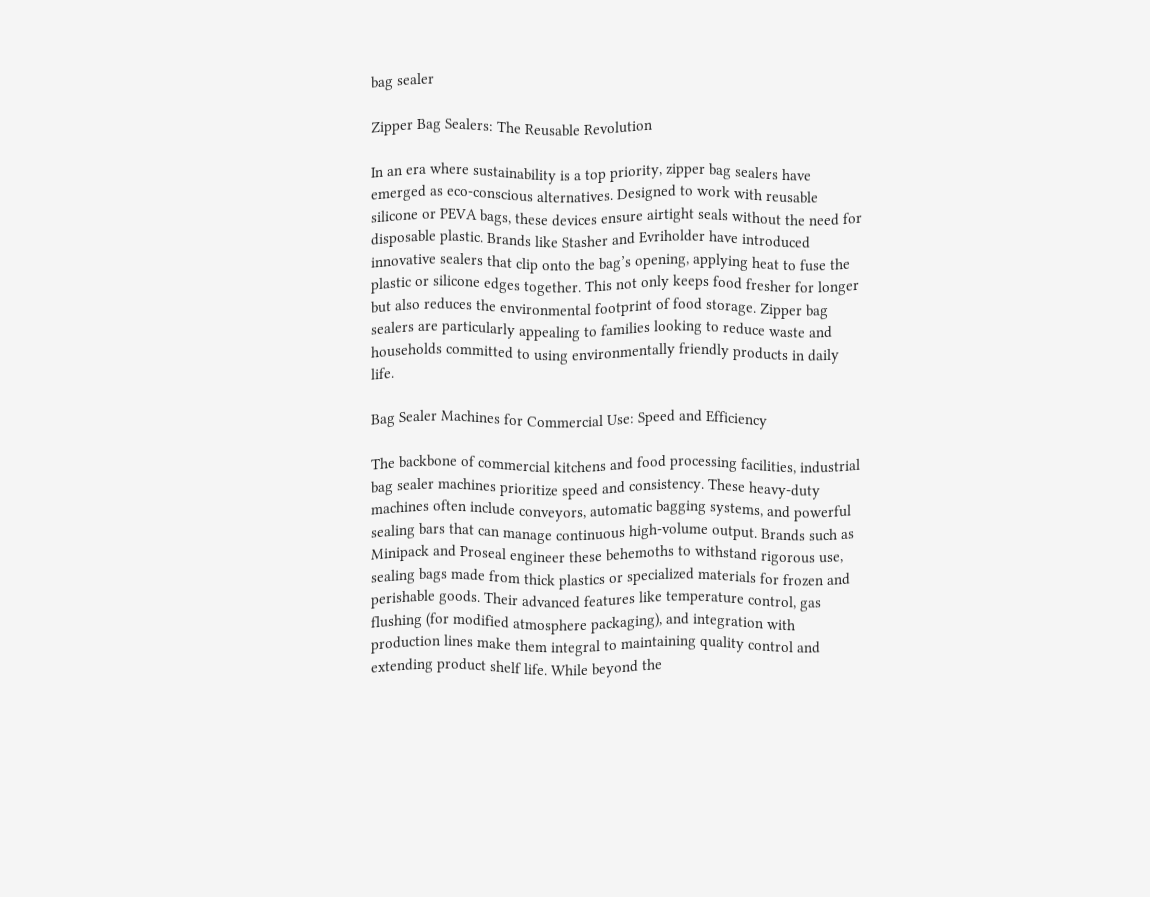bag sealer

Zipper Bag Sealers: The Reusable Revolution

In an era where sustainability is a top priority, zipper bag sealers have emerged as eco-conscious alternatives. Designed to work with reusable silicone or PEVA bags, these devices ensure airtight seals without the need for disposable plastic. Brands like Stasher and Evriholder have introduced innovative sealers that clip onto the bag’s opening, applying heat to fuse the plastic or silicone edges together. This not only keeps food fresher for longer but also reduces the environmental footprint of food storage. Zipper bag sealers are particularly appealing to families looking to reduce waste and households committed to using environmentally friendly products in daily life.

Bag Sealer Machines for Commercial Use: Speed and Efficiency

The backbone of commercial kitchens and food processing facilities, industrial bag sealer machines prioritize speed and consistency. These heavy-duty machines often include conveyors, automatic bagging systems, and powerful sealing bars that can manage continuous high-volume output. Brands such as Minipack and Proseal engineer these behemoths to withstand rigorous use, sealing bags made from thick plastics or specialized materials for frozen and perishable goods. Their advanced features like temperature control, gas flushing (for modified atmosphere packaging), and integration with production lines make them integral to maintaining quality control and extending product shelf life. While beyond the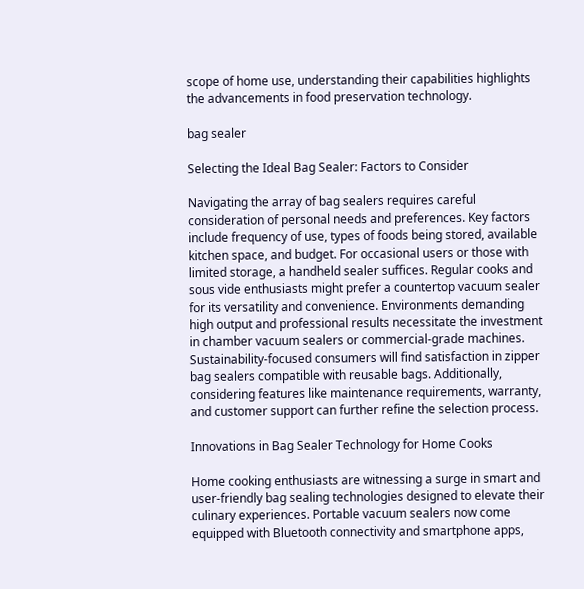scope of home use, understanding their capabilities highlights the advancements in food preservation technology.

bag sealer

Selecting the Ideal Bag Sealer: Factors to Consider

Navigating the array of bag sealers requires careful consideration of personal needs and preferences. Key factors include frequency of use, types of foods being stored, available kitchen space, and budget. For occasional users or those with limited storage, a handheld sealer suffices. Regular cooks and sous vide enthusiasts might prefer a countertop vacuum sealer for its versatility and convenience. Environments demanding high output and professional results necessitate the investment in chamber vacuum sealers or commercial-grade machines. Sustainability-focused consumers will find satisfaction in zipper bag sealers compatible with reusable bags. Additionally, considering features like maintenance requirements, warranty, and customer support can further refine the selection process.

Innovations in Bag Sealer Technology for Home Cooks

Home cooking enthusiasts are witnessing a surge in smart and user-friendly bag sealing technologies designed to elevate their culinary experiences. Portable vacuum sealers now come equipped with Bluetooth connectivity and smartphone apps,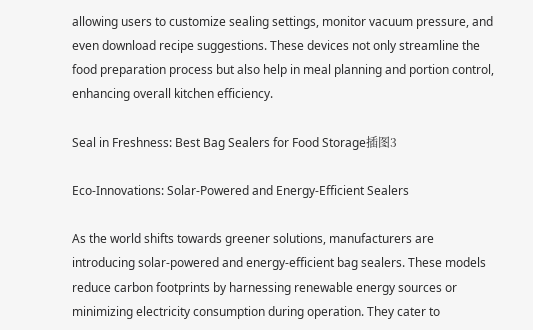allowing users to customize sealing settings, monitor vacuum pressure, and even download recipe suggestions. These devices not only streamline the food preparation process but also help in meal planning and portion control, enhancing overall kitchen efficiency.

Seal in Freshness: Best Bag Sealers for Food Storage插图3

Eco-Innovations: Solar-Powered and Energy-Efficient Sealers

As the world shifts towards greener solutions, manufacturers are introducing solar-powered and energy-efficient bag sealers. These models reduce carbon footprints by harnessing renewable energy sources or minimizing electricity consumption during operation. They cater to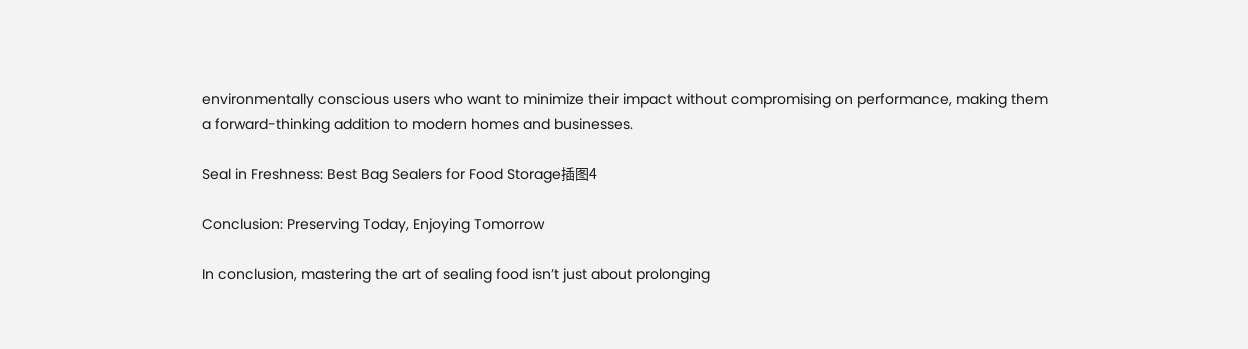environmentally conscious users who want to minimize their impact without compromising on performance, making them a forward-thinking addition to modern homes and businesses.

Seal in Freshness: Best Bag Sealers for Food Storage插图4

Conclusion: Preserving Today, Enjoying Tomorrow

In conclusion, mastering the art of sealing food isn’t just about prolonging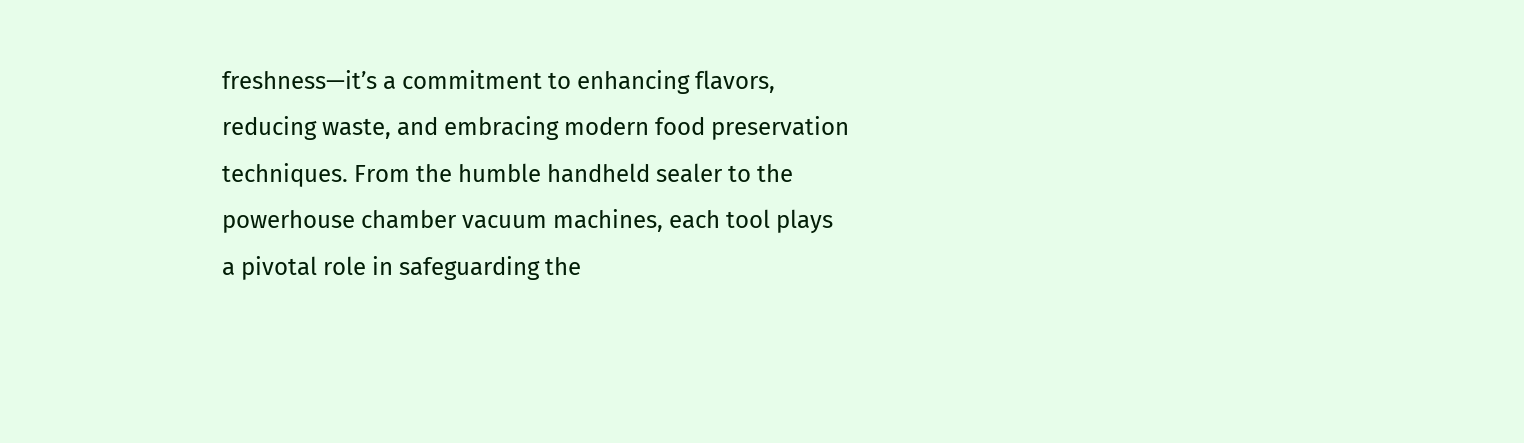freshness—it’s a commitment to enhancing flavors, reducing waste, and embracing modern food preservation techniques. From the humble handheld sealer to the powerhouse chamber vacuum machines, each tool plays a pivotal role in safeguarding the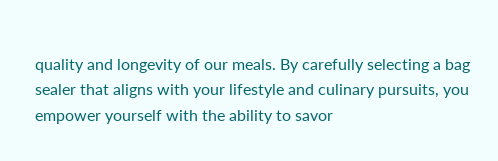quality and longevity of our meals. By carefully selecting a bag sealer that aligns with your lifestyle and culinary pursuits, you empower yourself with the ability to savor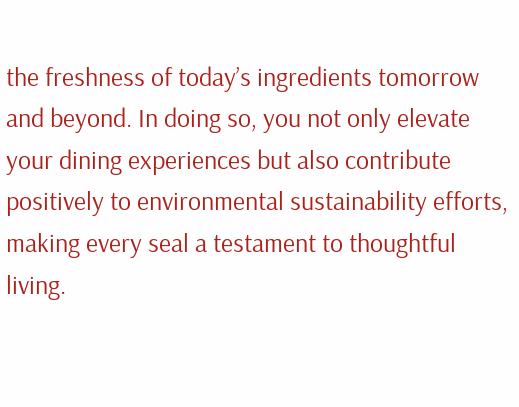the freshness of today’s ingredients tomorrow and beyond. In doing so, you not only elevate your dining experiences but also contribute positively to environmental sustainability efforts, making every seal a testament to thoughtful living.